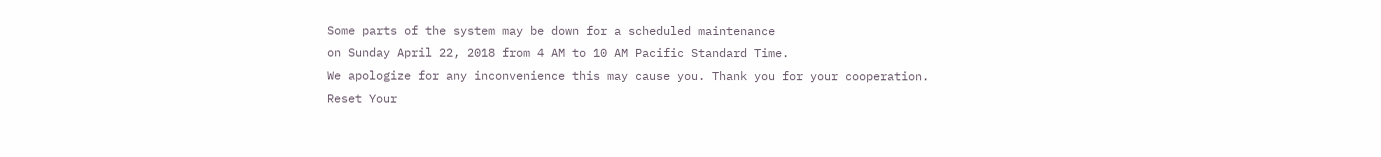Some parts of the system may be down for a scheduled maintenance
on Sunday April 22, 2018 from 4 AM to 10 AM Pacific Standard Time.
We apologize for any inconvenience this may cause you. Thank you for your cooperation.
Reset Your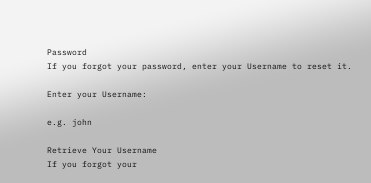Password
If you forgot your password, enter your Username to reset it.

Enter your Username:

e.g. john

Retrieve Your Username
If you forgot your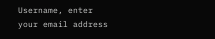Username, enter your email address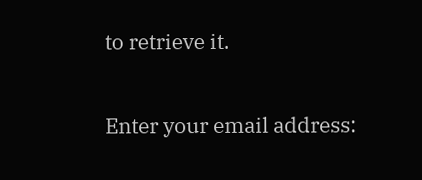to retrieve it.

Enter your email address: